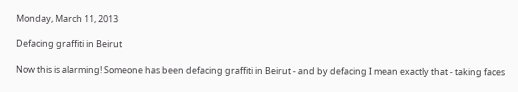Monday, March 11, 2013

Defacing graffiti in Beirut

Now this is alarming! Someone has been defacing graffiti in Beirut - and by defacing I mean exactly that - taking faces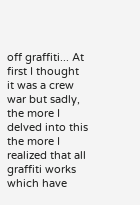off graffiti... At first I thought it was a crew war but sadly, the more I delved into this the more I realized that all graffiti works which have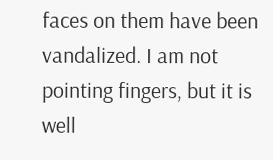faces on them have been vandalized. I am not pointing fingers, but it is well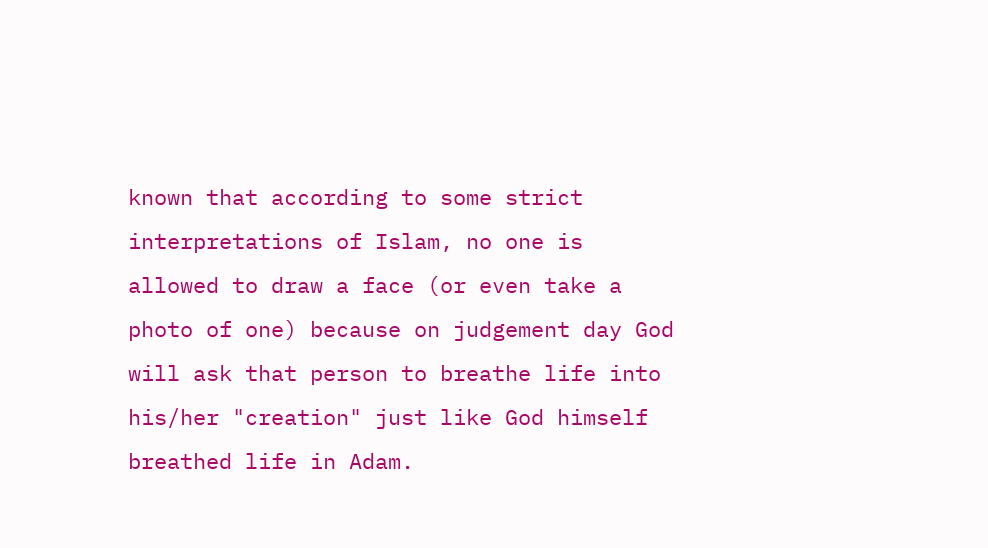known that according to some strict interpretations of Islam, no one is allowed to draw a face (or even take a photo of one) because on judgement day God will ask that person to breathe life into his/her "creation" just like God himself breathed life in Adam.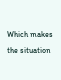Which makes the situation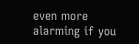even more alarming if you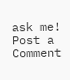ask me!
Post a Comment